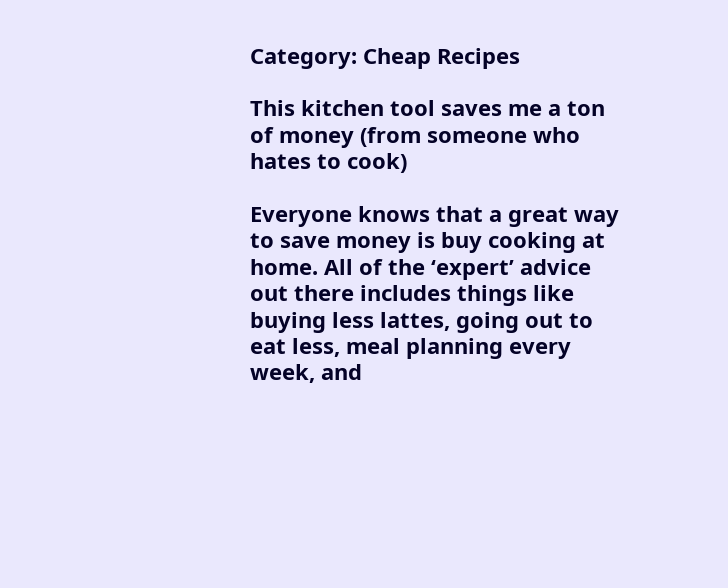Category: Cheap Recipes

This kitchen tool saves me a ton of money (from someone who hates to cook)

Everyone knows that a great way to save money is buy cooking at home. All of the ‘expert’ advice out there includes things like buying less lattes, going out to eat less, meal planning every week, and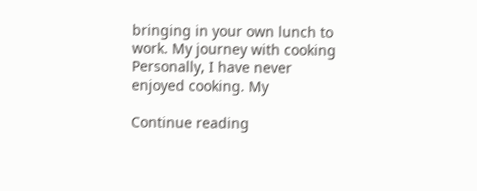bringing in your own lunch to work. My journey with cooking Personally, I have never enjoyed cooking. My

Continue reading